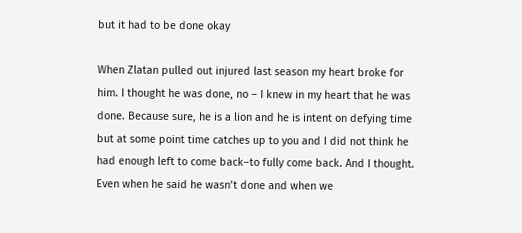but it had to be done okay

When Zlatan pulled out injured last season my heart broke for him. I thought he was done, no – I knew in my heart that he was done. Because sure, he is a lion and he is intent on defying time but at some point time catches up to you and I did not think he had enough left to come back–to fully come back. And I thought. Even when he said he wasn’t done and when we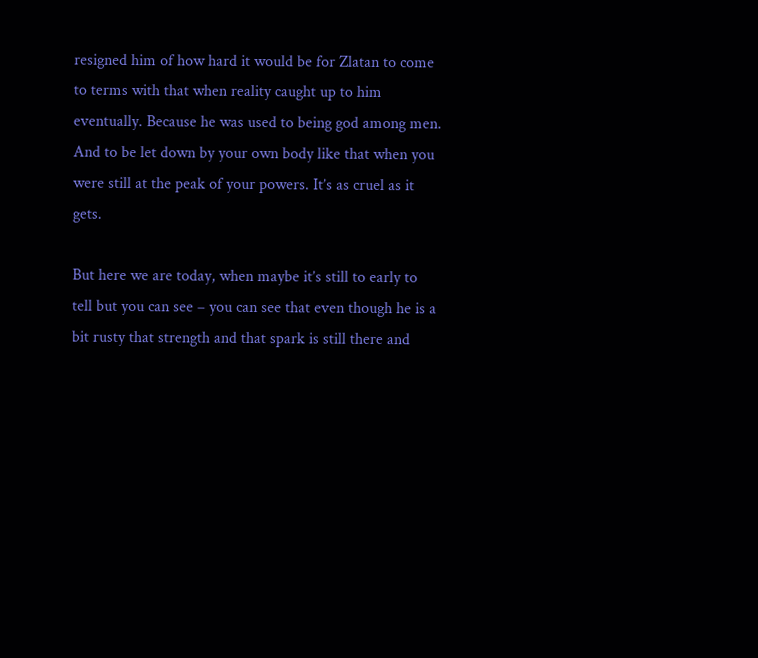resigned him of how hard it would be for Zlatan to come to terms with that when reality caught up to him eventually. Because he was used to being god among men. And to be let down by your own body like that when you were still at the peak of your powers. It’s as cruel as it gets.

But here we are today, when maybe it’s still to early to tell but you can see – you can see that even though he is a bit rusty that strength and that spark is still there and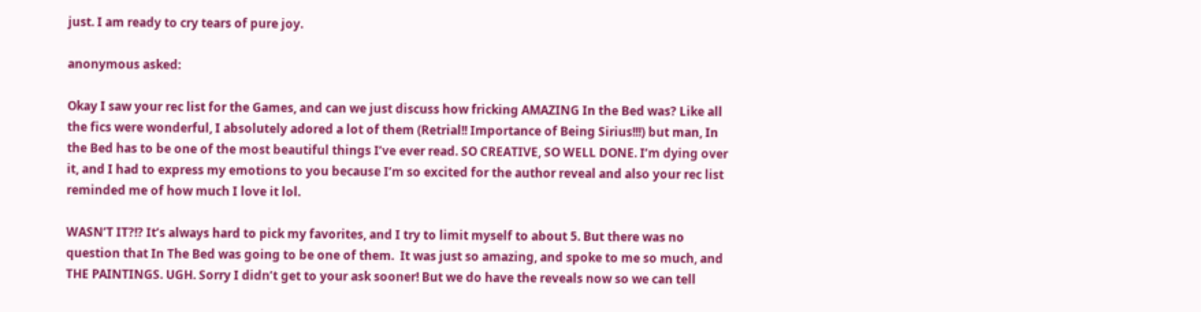just. I am ready to cry tears of pure joy.

anonymous asked:

Okay I saw your rec list for the Games, and can we just discuss how fricking AMAZING In the Bed was? Like all the fics were wonderful, I absolutely adored a lot of them (Retrial!! Importance of Being Sirius!!!) but man, In the Bed has to be one of the most beautiful things I’ve ever read. SO CREATIVE, SO WELL DONE. I’m dying over it, and I had to express my emotions to you because I’m so excited for the author reveal and also your rec list reminded me of how much I love it lol.

WASN’T IT?!? It’s always hard to pick my favorites, and I try to limit myself to about 5. But there was no question that In The Bed was going to be one of them.  It was just so amazing, and spoke to me so much, and THE PAINTINGS. UGH. Sorry I didn’t get to your ask sooner! But we do have the reveals now so we can tell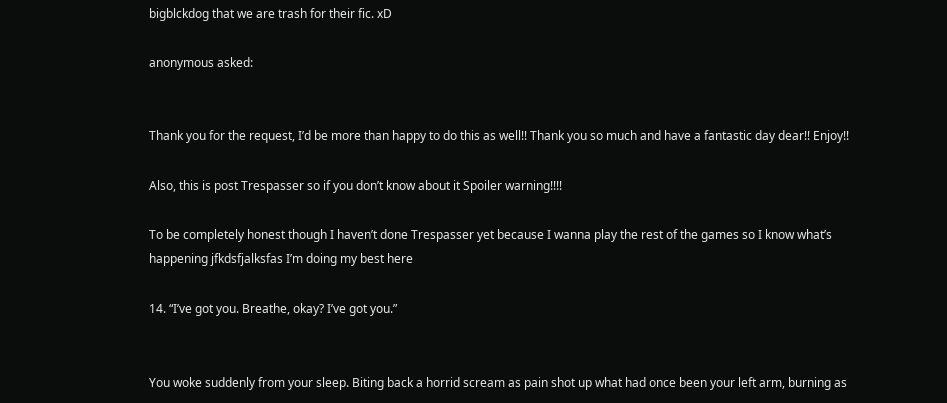bigblckdog that we are trash for their fic. xD

anonymous asked:


Thank you for the request, I’d be more than happy to do this as well!! Thank you so much and have a fantastic day dear!! Enjoy!!

Also, this is post Trespasser so if you don’t know about it Spoiler warning!!!!

To be completely honest though I haven’t done Trespasser yet because I wanna play the rest of the games so I know what’s happening jfkdsfjalksfas I’m doing my best here

14. “I’ve got you. Breathe, okay? I’ve got you.”


You woke suddenly from your sleep. Biting back a horrid scream as pain shot up what had once been your left arm, burning as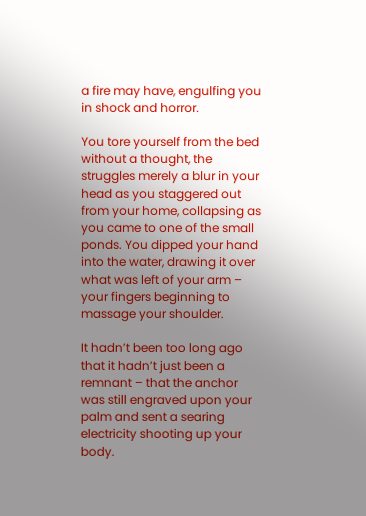a fire may have, engulfing you in shock and horror.

You tore yourself from the bed without a thought, the struggles merely a blur in your head as you staggered out from your home, collapsing as you came to one of the small ponds. You dipped your hand into the water, drawing it over what was left of your arm – your fingers beginning to massage your shoulder.

It hadn’t been too long ago that it hadn’t just been a remnant – that the anchor was still engraved upon your palm and sent a searing electricity shooting up your body.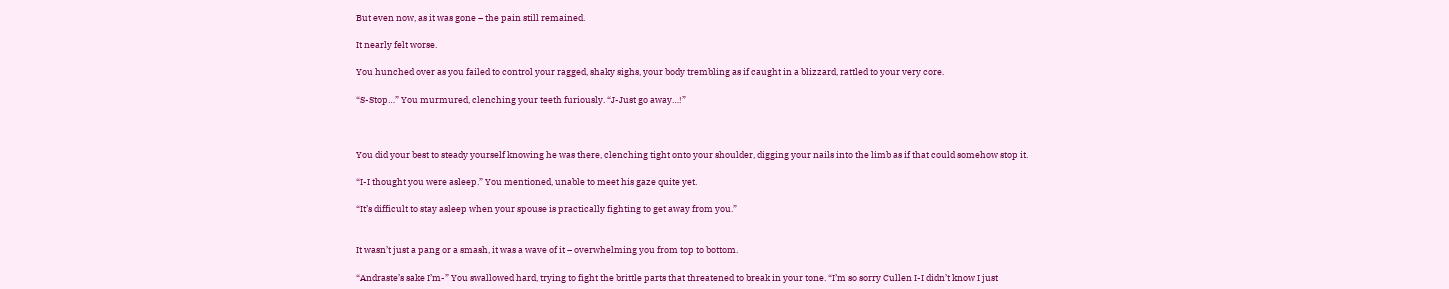But even now, as it was gone – the pain still remained.

It nearly felt worse.

You hunched over as you failed to control your ragged, shaky sighs, your body trembling as if caught in a blizzard, rattled to your very core.

“S-Stop…” You murmured, clenching your teeth furiously. “J-Just go away…!”



You did your best to steady yourself knowing he was there, clenching tight onto your shoulder, digging your nails into the limb as if that could somehow stop it.

“I-I thought you were asleep.” You mentioned, unable to meet his gaze quite yet.

“It’s difficult to stay asleep when your spouse is practically fighting to get away from you.”


It wasn’t just a pang or a smash, it was a wave of it – overwhelming you from top to bottom.

“Andraste’s sake I’m-” You swallowed hard, trying to fight the brittle parts that threatened to break in your tone. “I’m so sorry Cullen I-I didn’t know I just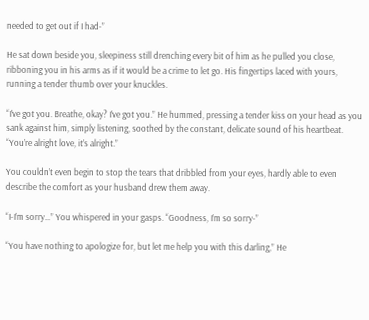needed to get out if I had-”

He sat down beside you, sleepiness still drenching every bit of him as he pulled you close, ribboning you in his arms as if it would be a crime to let go. His fingertips laced with yours, running a tender thumb over your knuckles.

“I’ve got you. Breathe, okay? I’ve got you.” He hummed, pressing a tender kiss on your head as you sank against him, simply listening, soothed by the constant, delicate sound of his heartbeat. “You’re alright love, it’s alright.”

You couldn’t even begin to stop the tears that dribbled from your eyes, hardly able to even describe the comfort as your husband drew them away.

“I-I’m sorry…” You whispered in your gasps. “Goodness, I’m so sorry-”

“You have nothing to apologize for, but let me help you with this darling,” He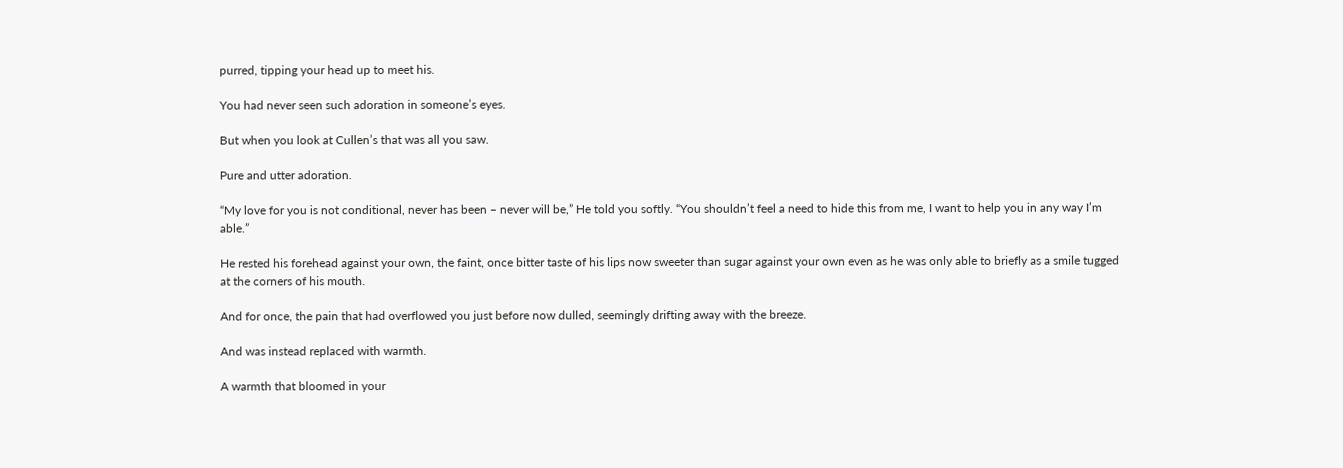purred, tipping your head up to meet his.

You had never seen such adoration in someone’s eyes.

But when you look at Cullen’s that was all you saw.

Pure and utter adoration.

“My love for you is not conditional, never has been – never will be,” He told you softly. “You shouldn’t feel a need to hide this from me, I want to help you in any way I’m able.”

He rested his forehead against your own, the faint, once bitter taste of his lips now sweeter than sugar against your own even as he was only able to briefly as a smile tugged at the corners of his mouth.

And for once, the pain that had overflowed you just before now dulled, seemingly drifting away with the breeze.

And was instead replaced with warmth.

A warmth that bloomed in your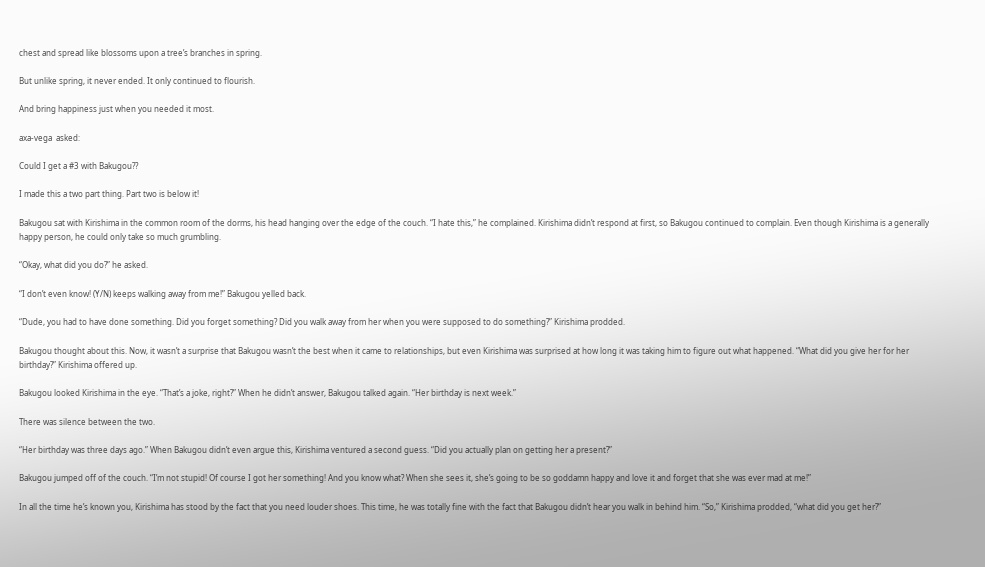chest and spread like blossoms upon a tree’s branches in spring.

But unlike spring, it never ended. It only continued to flourish.

And bring happiness just when you needed it most.

axa-vega  asked:

Could I get a #3 with Bakugou??

I made this a two part thing. Part two is below it!

Bakugou sat with Kirishima in the common room of the dorms, his head hanging over the edge of the couch. “I hate this,” he complained. Kirishima didn’t respond at first, so Bakugou continued to complain. Even though Kirishima is a generally happy person, he could only take so much grumbling.

“Okay, what did you do?” he asked.

“I don’t even know! (Y/N) keeps walking away from me!” Bakugou yelled back.

“Dude, you had to have done something. Did you forget something? Did you walk away from her when you were supposed to do something?” Kirishima prodded.

Bakugou thought about this. Now, it wasn’t a surprise that Bakugou wasn’t the best when it came to relationships, but even Kirishima was surprised at how long it was taking him to figure out what happened. “What did you give her for her birthday?” Kirishima offered up.

Bakugou looked Kirishima in the eye. “That’s a joke, right?” When he didn’t answer, Bakugou talked again. “Her birthday is next week.”

There was silence between the two.

“Her birthday was three days ago.” When Bakugou didn’t even argue this, Kirishima ventured a second guess. “Did you actually plan on getting her a present?”

Bakugou jumped off of the couch. “I’m not stupid! Of course I got her something! And you know what? When she sees it, she’s going to be so goddamn happy and love it and forget that she was ever mad at me!”

In all the time he’s known you, Kirishima has stood by the fact that you need louder shoes. This time, he was totally fine with the fact that Bakugou didn’t hear you walk in behind him. “So,” Kirishima prodded, “what did you get her?”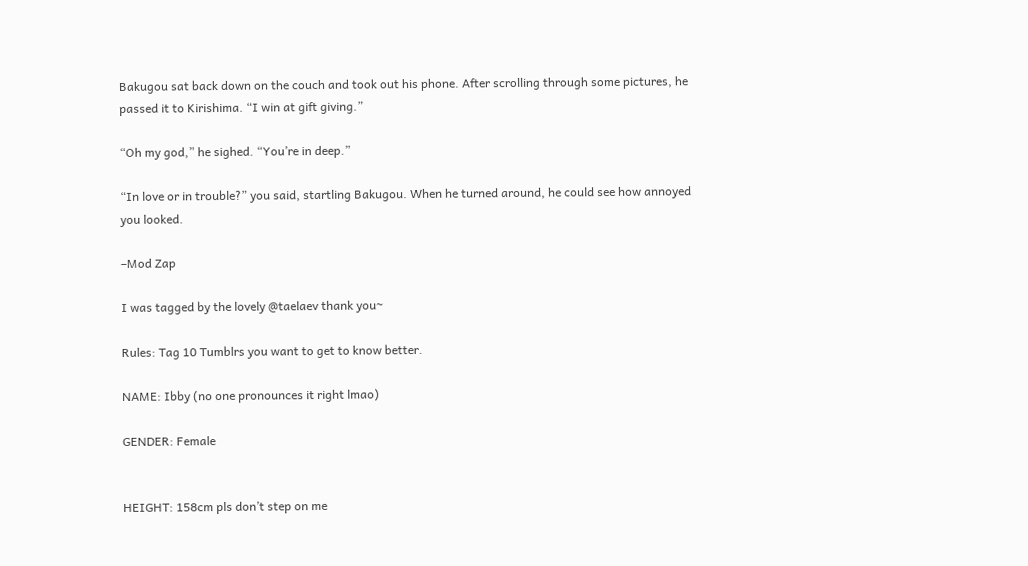Bakugou sat back down on the couch and took out his phone. After scrolling through some pictures, he passed it to Kirishima. “I win at gift giving.”

“Oh my god,” he sighed. “You’re in deep.”

“In love or in trouble?” you said, startling Bakugou. When he turned around, he could see how annoyed you looked.

–Mod Zap

I was tagged by the lovely @taelaev thank you~

Rules: Tag 10 Tumblrs you want to get to know better.

NAME: Ibby (no one pronounces it right lmao)

GENDER: Female


HEIGHT: 158cm pls don’t step on me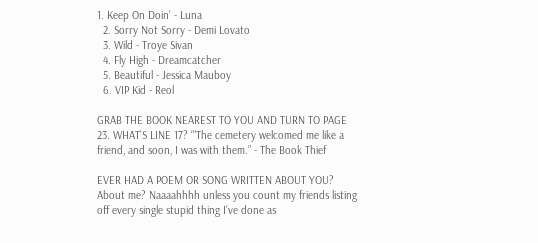1. Keep On Doin’ - Luna
  2. Sorry Not Sorry - Demi Lovato
  3. Wild - Troye Sivan
  4. Fly High - Dreamcatcher
  5. Beautiful - Jessica Mauboy
  6. VIP Kid - Reol

GRAB THE BOOK NEAREST TO YOU AND TURN TO PAGE 23. WHAT’S LINE 17? ‘"The cemetery welcomed me like a friend, and soon, I was with them.” - The Book Thief

EVER HAD A POEM OR SONG WRITTEN ABOUT YOU? About me? Naaaahhhh unless you count my friends listing off every single stupid thing I’ve done as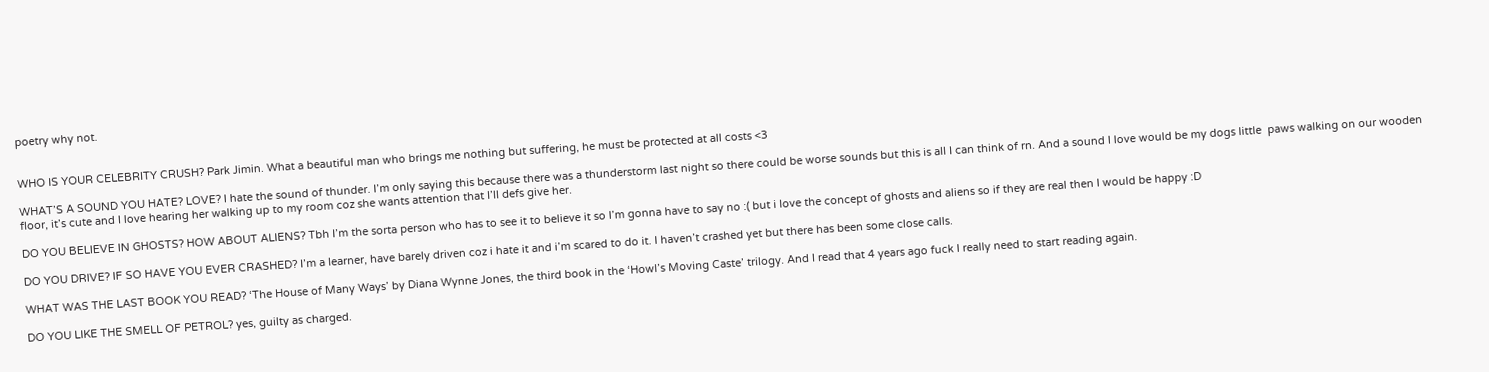poetry why not.


WHO IS YOUR CELEBRITY CRUSH? Park Jimin. What a beautiful man who brings me nothing but suffering, he must be protected at all costs <3

WHAT’S A SOUND YOU HATE? LOVE? I hate the sound of thunder. I’m only saying this because there was a thunderstorm last night so there could be worse sounds but this is all I can think of rn. And a sound I love would be my dogs little  paws walking on our wooden floor, it’s cute and I love hearing her walking up to my room coz she wants attention that I’ll defs give her.

DO YOU BELIEVE IN GHOSTS? HOW ABOUT ALIENS? Tbh I’m the sorta person who has to see it to believe it so I’m gonna have to say no :( but i love the concept of ghosts and aliens so if they are real then I would be happy :D

DO YOU DRIVE? IF SO HAVE YOU EVER CRASHED? I’m a learner, have barely driven coz i hate it and i’m scared to do it. I haven’t crashed yet but there has been some close calls.

WHAT WAS THE LAST BOOK YOU READ? ‘The House of Many Ways’ by Diana Wynne Jones, the third book in the ‘Howl’s Moving Caste’ trilogy. And I read that 4 years ago fuck I really need to start reading again.

DO YOU LIKE THE SMELL OF PETROL? yes, guilty as charged.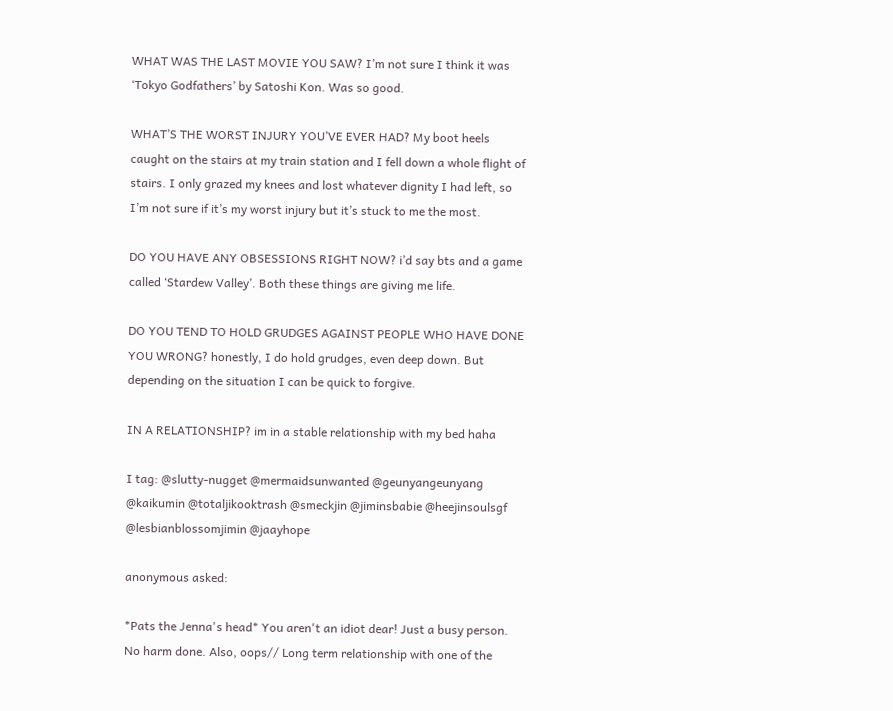WHAT WAS THE LAST MOVIE YOU SAW? I’m not sure I think it was ‘Tokyo Godfathers’ by Satoshi Kon. Was so good.

WHAT’S THE WORST INJURY YOU’VE EVER HAD? My boot heels caught on the stairs at my train station and I fell down a whole flight of stairs. I only grazed my knees and lost whatever dignity I had left, so I’m not sure if it’s my worst injury but it’s stuck to me the most.

DO YOU HAVE ANY OBSESSIONS RIGHT NOW? i’d say bts and a game called ‘Stardew Valley’. Both these things are giving me life.

DO YOU TEND TO HOLD GRUDGES AGAINST PEOPLE WHO HAVE DONE YOU WRONG? honestly, I do hold grudges, even deep down. But depending on the situation I can be quick to forgive.

IN A RELATIONSHIP? im in a stable relationship with my bed haha

I tag: @slutty-nugget @mermaidsunwanted @geunyangeunyang @kaikumin @totaljikooktrash @smeckjin @jiminsbabie @heejinsoulsgf @lesbianblossomjimin @jaayhope

anonymous asked:

*Pats the Jenna's head* You aren't an idiot dear! Just a busy person. No harm done. Also, oops// Long term relationship with one of the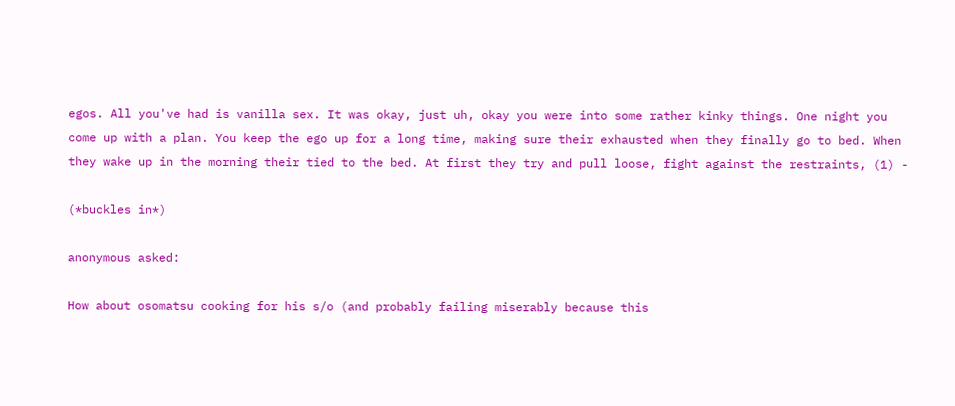egos. All you've had is vanilla sex. It was okay, just uh, okay you were into some rather kinky things. One night you come up with a plan. You keep the ego up for a long time, making sure their exhausted when they finally go to bed. When they wake up in the morning their tied to the bed. At first they try and pull loose, fight against the restraints, (1) -

(*buckles in*)

anonymous asked:

How about osomatsu cooking for his s/o (and probably failing miserably because this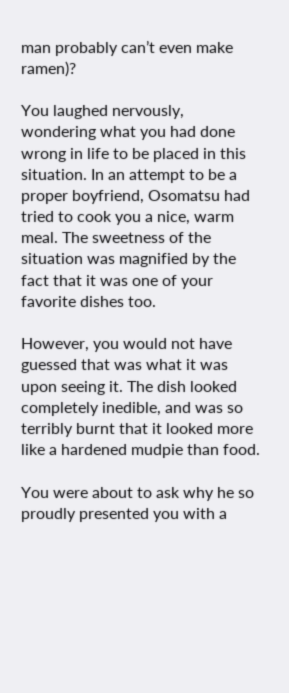man probably can’t even make ramen)?

You laughed nervously, wondering what you had done wrong in life to be placed in this situation. In an attempt to be a proper boyfriend, Osomatsu had tried to cook you a nice, warm meal. The sweetness of the situation was magnified by the fact that it was one of your favorite dishes too.

However, you would not have guessed that was what it was upon seeing it. The dish looked completely inedible, and was so terribly burnt that it looked more like a hardened mudpie than food.

You were about to ask why he so proudly presented you with a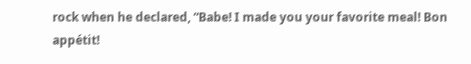rock when he declared, “Babe! I made you your favorite meal! Bon appétit!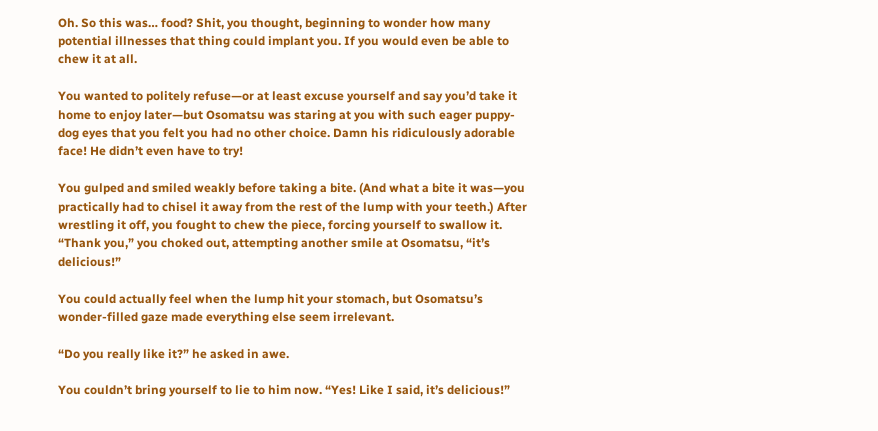Oh. So this was… food? Shit, you thought, beginning to wonder how many potential illnesses that thing could implant you. If you would even be able to chew it at all.

You wanted to politely refuse—or at least excuse yourself and say you’d take it home to enjoy later—but Osomatsu was staring at you with such eager puppy-dog eyes that you felt you had no other choice. Damn his ridiculously adorable face! He didn’t even have to try!

You gulped and smiled weakly before taking a bite. (And what a bite it was—you practically had to chisel it away from the rest of the lump with your teeth.) After wrestling it off, you fought to chew the piece, forcing yourself to swallow it. “Thank you,” you choked out, attempting another smile at Osomatsu, “it’s delicious!”

You could actually feel when the lump hit your stomach, but Osomatsu’s wonder-filled gaze made everything else seem irrelevant.

“Do you really like it?” he asked in awe.

You couldn’t bring yourself to lie to him now. “Yes! Like I said, it’s delicious!”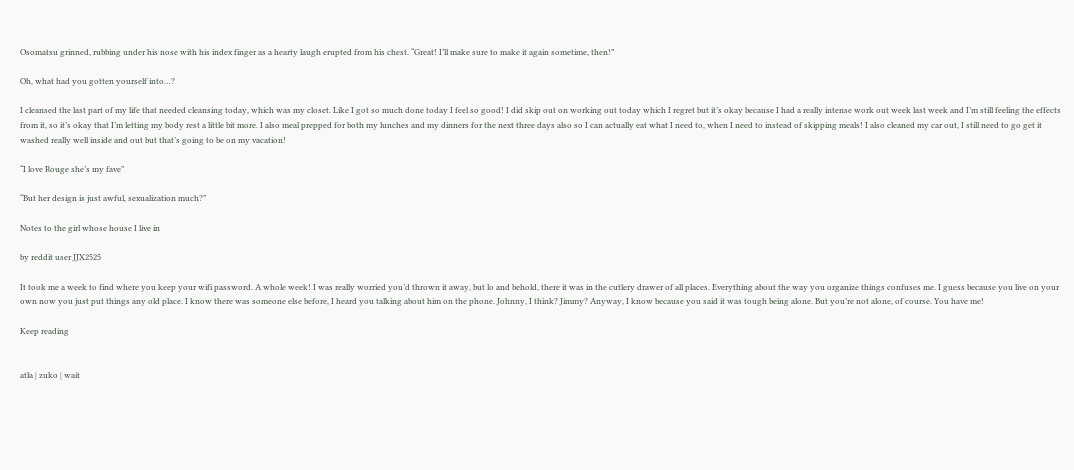Osomatsu grinned, rubbing under his nose with his index finger as a hearty laugh erupted from his chest. “Great! I’ll make sure to make it again sometime, then!”

Oh, what had you gotten yourself into…?

I cleansed the last part of my life that needed cleansing today, which was my closet. Like I got so much done today I feel so good! I did skip out on working out today which I regret but it’s okay because I had a really intense work out week last week and I’m still feeling the effects from it, so it’s okay that I’m letting my body rest a little bit more. I also meal prepped for both my lunches and my dinners for the next three days also so I can actually eat what I need to, when I need to instead of skipping meals! I also cleaned my car out, I still need to go get it washed really well inside and out but that’s going to be on my vacation!

“I love Rouge she’s my fave”

“But her design is just awful, sexualization much?”

Notes to the girl whose house I live in

by reddit user JJX2525

It took me a week to find where you keep your wifi password. A whole week! I was really worried you’d thrown it away, but lo and behold, there it was in the cutlery drawer of all places. Everything about the way you organize things confuses me. I guess because you live on your own now you just put things any old place. I know there was someone else before, I heard you talking about him on the phone. Johnny, I think? Jimmy? Anyway, I know because you said it was tough being alone. But you’re not alone, of course. You have me!

Keep reading


atla | zuko | wait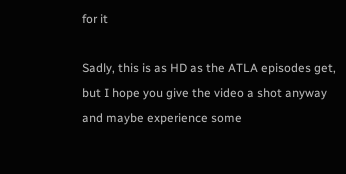for it

Sadly, this is as HD as the ATLA episodes get, but I hope you give the video a shot anyway and maybe experience some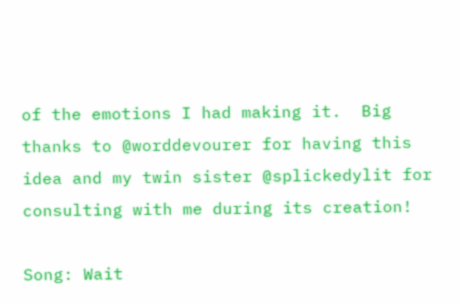of the emotions I had making it.  Big thanks to @worddevourer for having this idea and my twin sister @splickedylit for consulting with me during its creation!

Song: Wait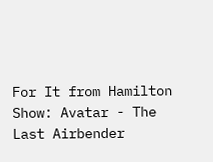For It from Hamilton
Show: Avatar - The Last Airbender